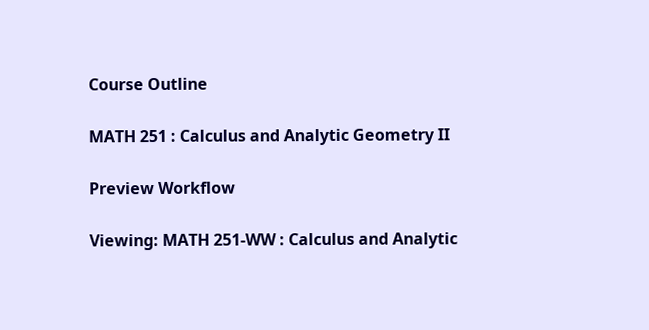Course Outline

MATH 251 : Calculus and Analytic Geometry II

Preview Workflow

Viewing: MATH 251-WW : Calculus and Analytic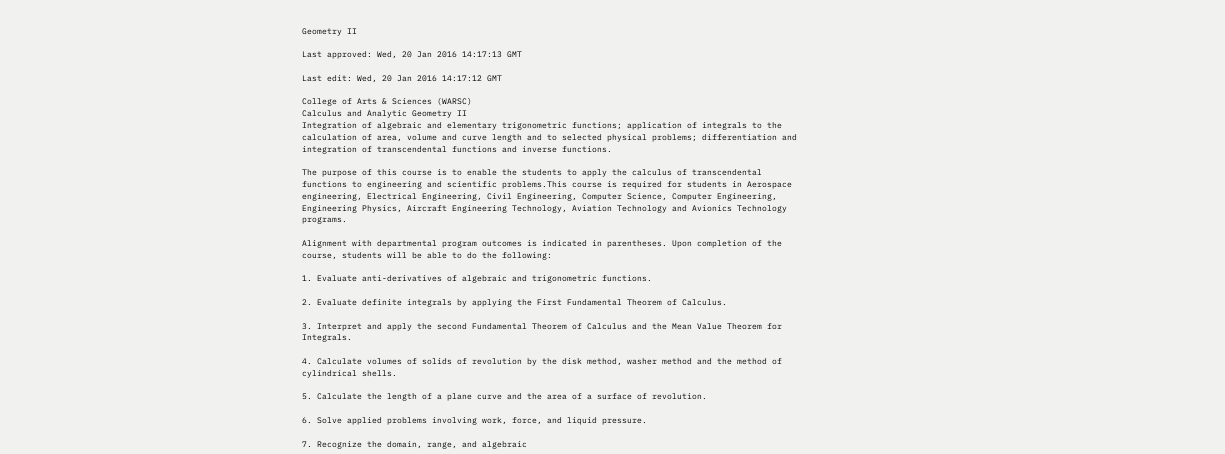Geometry II

Last approved: Wed, 20 Jan 2016 14:17:13 GMT

Last edit: Wed, 20 Jan 2016 14:17:12 GMT

College of Arts & Sciences (WARSC)
Calculus and Analytic Geometry II
Integration of algebraic and elementary trigonometric functions; application of integrals to the calculation of area, volume and curve length and to selected physical problems; differentiation and integration of transcendental functions and inverse functions.

The purpose of this course is to enable the students to apply the calculus of transcendental functions to engineering and scientific problems.This course is required for students in Aerospace engineering, Electrical Engineering, Civil Engineering, Computer Science, Computer Engineering, Engineering Physics, Aircraft Engineering Technology, Aviation Technology and Avionics Technology programs.

Alignment with departmental program outcomes is indicated in parentheses. Upon completion of the course, students will be able to do the following:

1. Evaluate anti-derivatives of algebraic and trigonometric functions.

2. Evaluate definite integrals by applying the First Fundamental Theorem of Calculus.

3. Interpret and apply the second Fundamental Theorem of Calculus and the Mean Value Theorem for Integrals.

4. Calculate volumes of solids of revolution by the disk method, washer method and the method of cylindrical shells.

5. Calculate the length of a plane curve and the area of a surface of revolution.

6. Solve applied problems involving work, force, and liquid pressure.

7. Recognize the domain, range, and algebraic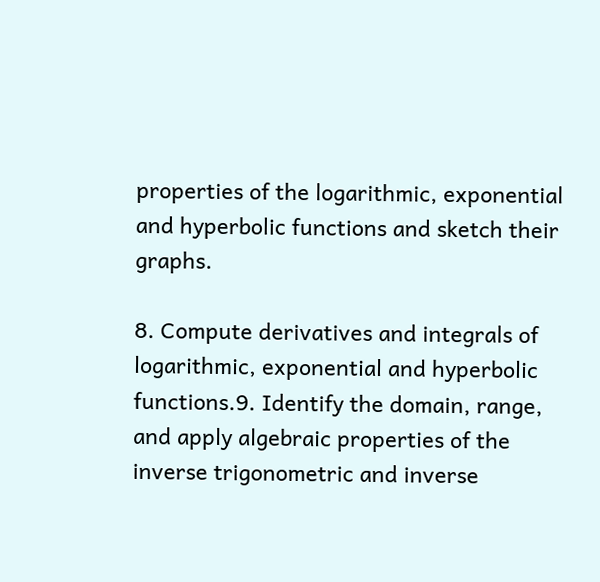properties of the logarithmic, exponential and hyperbolic functions and sketch their graphs.

8. Compute derivatives and integrals of logarithmic, exponential and hyperbolic functions.9. Identify the domain, range, and apply algebraic properties of the inverse trigonometric and inverse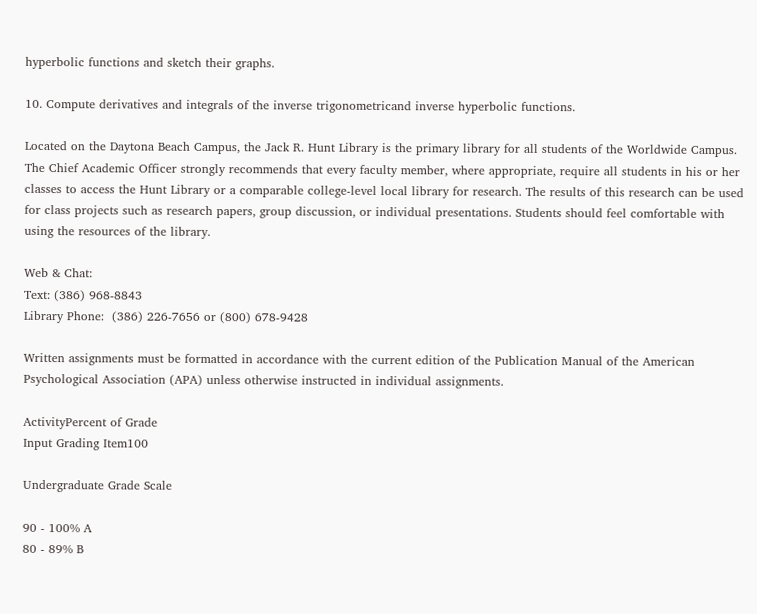hyperbolic functions and sketch their graphs.

10. Compute derivatives and integrals of the inverse trigonometricand inverse hyperbolic functions.

Located on the Daytona Beach Campus, the Jack R. Hunt Library is the primary library for all students of the Worldwide Campus. The Chief Academic Officer strongly recommends that every faculty member, where appropriate, require all students in his or her classes to access the Hunt Library or a comparable college-level local library for research. The results of this research can be used for class projects such as research papers, group discussion, or individual presentations. Students should feel comfortable with using the resources of the library.

Web & Chat:
Text: (386) 968-8843
Library Phone:  (386) 226-7656 or (800) 678-9428

Written assignments must be formatted in accordance with the current edition of the Publication Manual of the American Psychological Association (APA) unless otherwise instructed in individual assignments.

ActivityPercent of Grade
Input Grading Item100

Undergraduate Grade Scale

90 - 100% A
80 - 89% B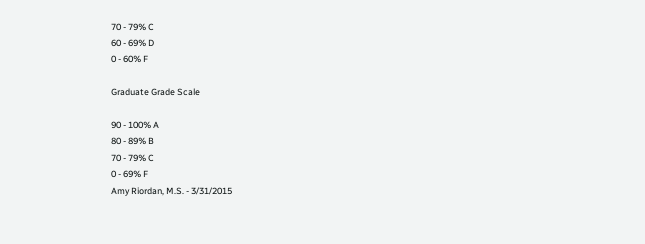70 - 79% C
60 - 69% D
0 - 60% F

Graduate Grade Scale

90 - 100% A
80 - 89% B
70 - 79% C
0 - 69% F
Amy Riordan, M.S. - 3/31/2015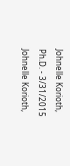Johnelle Korioth, Ph.D. - 3/31/2015
Johnelle Korioth,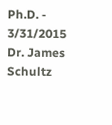Ph.D. - 3/31/2015
Dr. James Schultz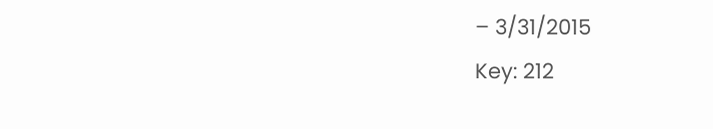– 3/31/2015
Key: 212